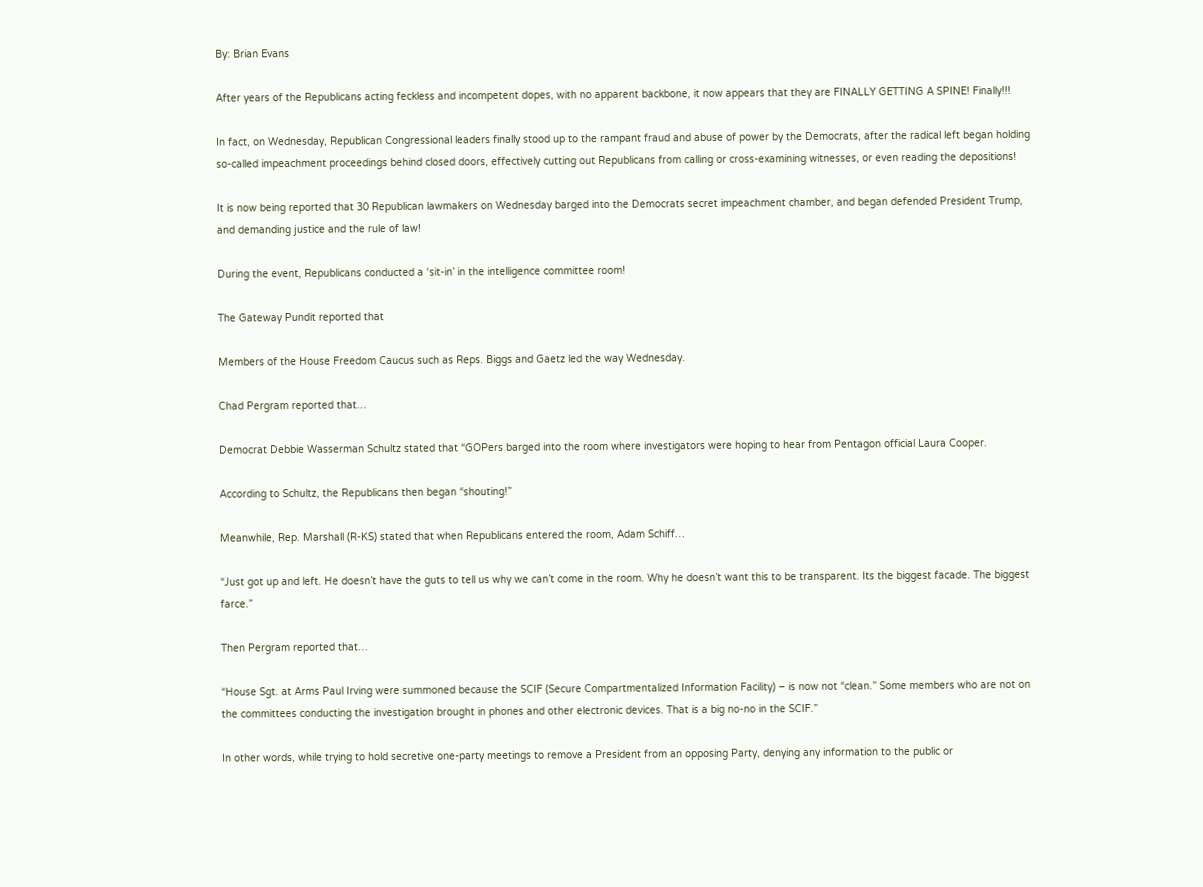By: Brian Evans

After years of the Republicans acting feckless and incompetent dopes, with no apparent backbone, it now appears that they are FINALLY GETTING A SPINE! Finally!!!

In fact, on Wednesday, Republican Congressional leaders finally stood up to the rampant fraud and abuse of power by the Democrats, after the radical left began holding so-called impeachment proceedings behind closed doors, effectively cutting out Republicans from calling or cross-examining witnesses, or even reading the depositions!

It is now being reported that 30 Republican lawmakers on Wednesday barged into the Democrats secret impeachment chamber, and began defended President Trump, and demanding justice and the rule of law!

During the event, Republicans conducted a ‘sit-in’ in the intelligence committee room!

The Gateway Pundit reported that

Members of the House Freedom Caucus such as Reps. Biggs and Gaetz led the way Wednesday.

Chad Pergram reported that…

Democrat Debbie Wasserman Schultz stated that “GOPers barged into the room where investigators were hoping to hear from Pentagon official Laura Cooper.

According to Schultz, the Republicans then began “shouting!”

Meanwhile, Rep. Marshall (R-KS) stated that when Republicans entered the room, Adam Schiff…

“Just got up and left. He doesn’t have the guts to tell us why we can’t come in the room. Why he doesn’t want this to be transparent. Its the biggest facade. The biggest farce.”

Then Pergram reported that…

“House Sgt. at Arms Paul Irving were summoned because the SCIF (Secure Compartmentalized Information Facility) – is now not “clean.” Some members who are not on the committees conducting the investigation brought in phones and other electronic devices. That is a big no-no in the SCIF.”

In other words, while trying to hold secretive one-party meetings to remove a President from an opposing Party, denying any information to the public or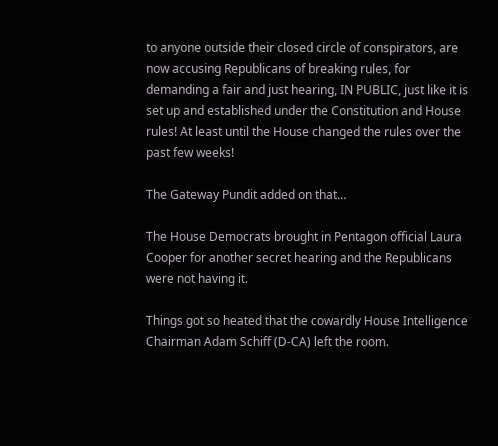to anyone outside their closed circle of conspirators, are now accusing Republicans of breaking rules, for demanding a fair and just hearing, IN PUBLIC, just like it is set up and established under the Constitution and House rules! At least until the House changed the rules over the past few weeks!

The Gateway Pundit added on that…

The House Democrats brought in Pentagon official Laura Cooper for another secret hearing and the Republicans were not having it.

Things got so heated that the cowardly House Intelligence Chairman Adam Schiff (D-CA) left the room.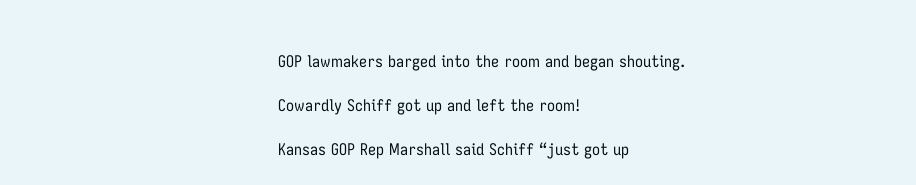GOP lawmakers barged into the room and began shouting.

Cowardly Schiff got up and left the room!

Kansas GOP Rep Marshall said Schiff “just got up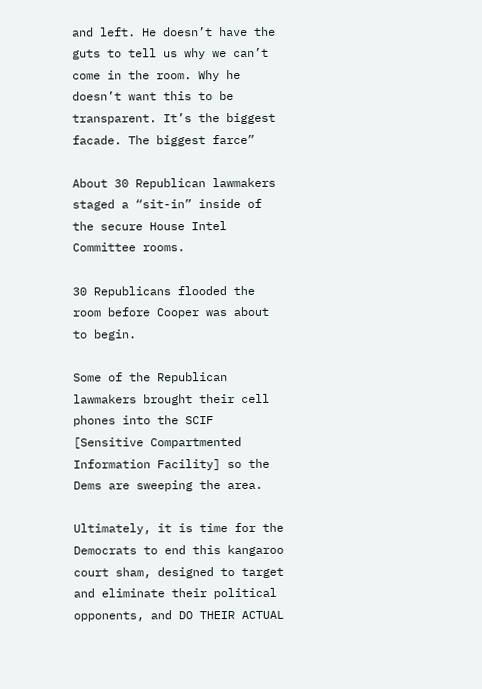and left. He doesn’t have the guts to tell us why we can’t come in the room. Why he doesn’t want this to be transparent. It’s the biggest facade. The biggest farce”

About 30 Republican lawmakers staged a “sit-in” inside of the secure House Intel Committee rooms.

30 Republicans flooded the room before Cooper was about to begin.

Some of the Republican lawmakers brought their cell phones into the SCIF [Sensitive Compartmented Information Facility] so the Dems are sweeping the area.

Ultimately, it is time for the Democrats to end this kangaroo court sham, designed to target and eliminate their political opponents, and DO THEIR ACTUAL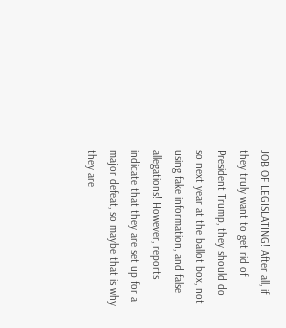JOB OF LEGISLATING! After all, if they truly want to get rid of President Trump, they should do so next year at the ballot box, not using fake information, and false allegations! However, reports indicate that they are set up for a major defeat, so maybe that is why they are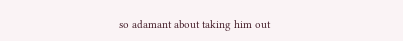so adamant about taking him out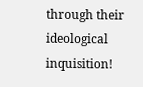through their ideological inquisition!